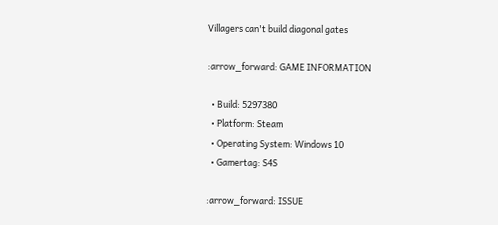Villagers can't build diagonal gates

:arrow_forward: GAME INFORMATION

  • Build: 5297380
  • Platform: Steam
  • Operating System: Windows 10
  • Gamertag: S4S

:arrow_forward: ISSUE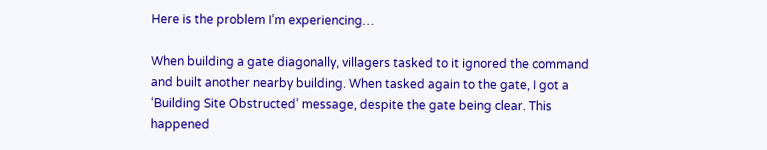Here is the problem I’m experiencing…

When building a gate diagonally, villagers tasked to it ignored the command and built another nearby building. When tasked again to the gate, I got a ‘Building Site Obstructed’ message, despite the gate being clear. This happened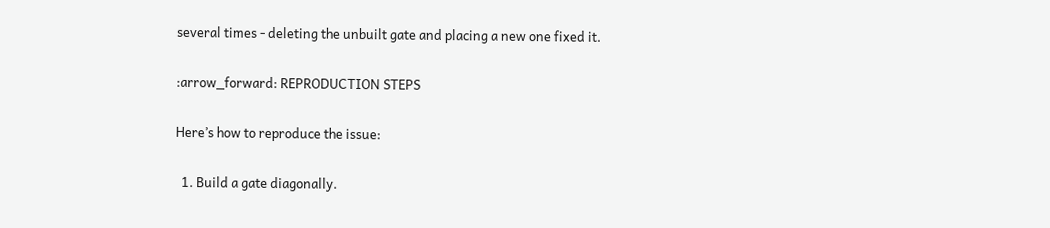several times - deleting the unbuilt gate and placing a new one fixed it.

:arrow_forward: REPRODUCTION STEPS

Here’s how to reproduce the issue:

  1. Build a gate diagonally.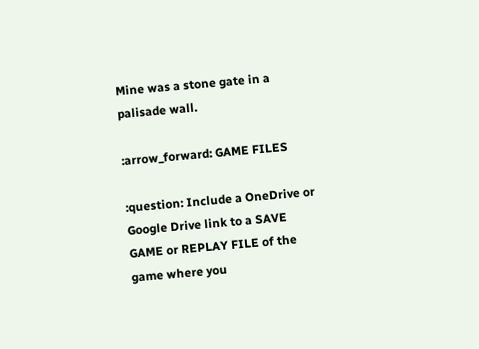Mine was a stone gate in a palisade wall.

:arrow_forward: GAME FILES

:question: Include a OneDrive or Google Drive link to a SAVE GAME or REPLAY FILE of the game where you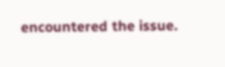encountered the issue.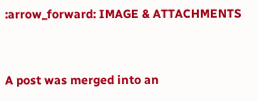:arrow_forward: IMAGE & ATTACHMENTS


A post was merged into an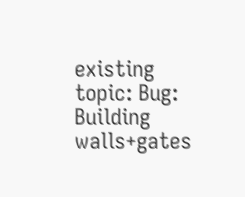existing topic: Bug: Building walls+gates